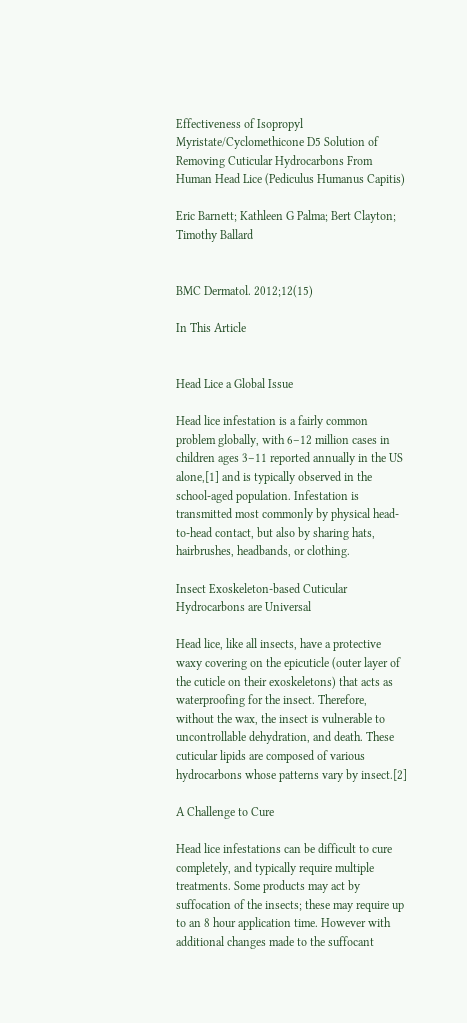Effectiveness of Isopropyl Myristate/Cyclomethicone D5 Solution of Removing Cuticular Hydrocarbons From Human Head Lice (Pediculus Humanus Capitis)

Eric Barnett; Kathleen G Palma; Bert Clayton; Timothy Ballard


BMC Dermatol. 2012;12(15)

In This Article


Head Lice a Global Issue

Head lice infestation is a fairly common problem globally, with 6–12 million cases in children ages 3–11 reported annually in the US alone,[1] and is typically observed in the school-aged population. Infestation is transmitted most commonly by physical head-to-head contact, but also by sharing hats, hairbrushes, headbands, or clothing.

Insect Exoskeleton-based Cuticular Hydrocarbons are Universal

Head lice, like all insects, have a protective waxy covering on the epicuticle (outer layer of the cuticle on their exoskeletons) that acts as waterproofing for the insect. Therefore, without the wax, the insect is vulnerable to uncontrollable dehydration, and death. These cuticular lipids are composed of various hydrocarbons whose patterns vary by insect.[2]

A Challenge to Cure

Head lice infestations can be difficult to cure completely, and typically require multiple treatments. Some products may act by suffocation of the insects; these may require up to an 8 hour application time. However with additional changes made to the suffocant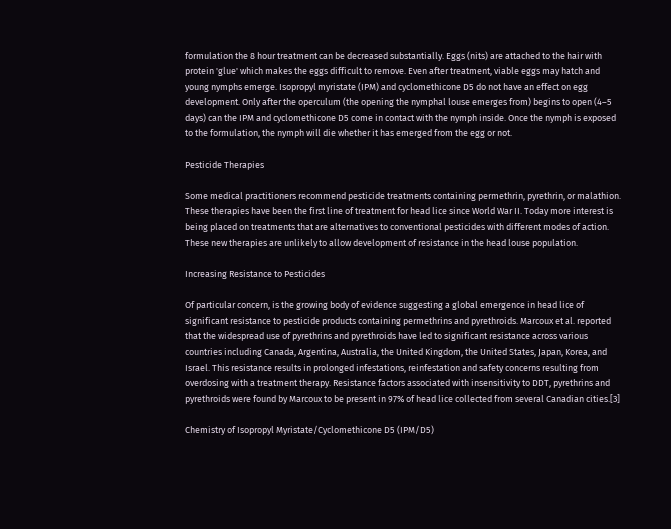formulation the 8 hour treatment can be decreased substantially. Eggs (nits) are attached to the hair with protein 'glue' which makes the eggs difficult to remove. Even after treatment, viable eggs may hatch and young nymphs emerge. Isopropyl myristate (IPM) and cyclomethicone D5 do not have an effect on egg development. Only after the operculum (the opening the nymphal louse emerges from) begins to open (4–5 days) can the IPM and cyclomethicone D5 come in contact with the nymph inside. Once the nymph is exposed to the formulation, the nymph will die whether it has emerged from the egg or not.

Pesticide Therapies

Some medical practitioners recommend pesticide treatments containing permethrin, pyrethrin, or malathion. These therapies have been the first line of treatment for head lice since World War II. Today more interest is being placed on treatments that are alternatives to conventional pesticides with different modes of action. These new therapies are unlikely to allow development of resistance in the head louse population.

Increasing Resistance to Pesticides

Of particular concern, is the growing body of evidence suggesting a global emergence in head lice of significant resistance to pesticide products containing permethrins and pyrethroids. Marcoux et al. reported that the widespread use of pyrethrins and pyrethroids have led to significant resistance across various countries including Canada, Argentina, Australia, the United Kingdom, the United States, Japan, Korea, and Israel. This resistance results in prolonged infestations, reinfestation and safety concerns resulting from overdosing with a treatment therapy. Resistance factors associated with insensitivity to DDT, pyrethrins and pyrethroids were found by Marcoux to be present in 97% of head lice collected from several Canadian cities.[3]

Chemistry of Isopropyl Myristate/Cyclomethicone D5 (IPM/D5)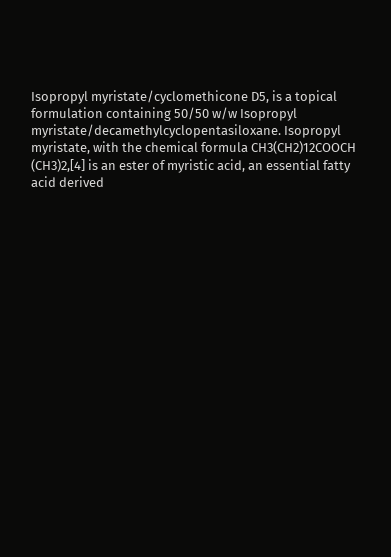Isopropyl myristate/cyclomethicone D5, is a topical formulation containing 50/50 w/w Isopropyl myristate/decamethylcyclopentasiloxane. Isopropyl myristate, with the chemical formula CH3(CH2)12COOCH (CH3)2,[4] is an ester of myristic acid, an essential fatty acid derived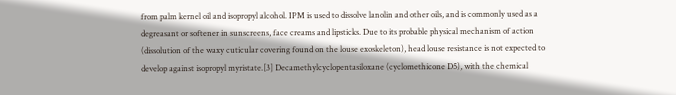from palm kernel oil and isopropyl alcohol. IPM is used to dissolve lanolin and other oils, and is commonly used as a degreasant or softener in sunscreens, face creams and lipsticks. Due to its probable physical mechanism of action (dissolution of the waxy cuticular covering found on the louse exoskeleton), head louse resistance is not expected to develop against isopropyl myristate.[3] Decamethylcyclopentasiloxane (cyclomethicone D5), with the chemical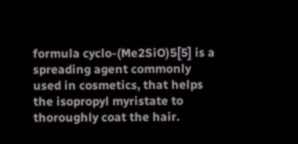formula cyclo-(Me2SiO)5[5] is a spreading agent commonly used in cosmetics, that helps the isopropyl myristate to thoroughly coat the hair.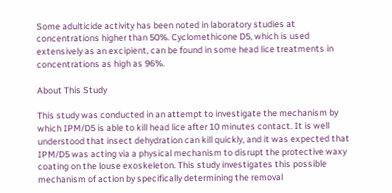Some adulticide activity has been noted in laboratory studies at concentrations higher than 50%. Cyclomethicone D5, which is used extensively as an excipient, can be found in some head lice treatments in concentrations as high as 96%.

About This Study

This study was conducted in an attempt to investigate the mechanism by which IPM/D5 is able to kill head lice after 10 minutes contact. It is well understood that insect dehydration can kill quickly, and it was expected that IPM/D5 was acting via a physical mechanism to disrupt the protective waxy coating on the louse exoskeleton. This study investigates this possible mechanism of action by specifically determining the removal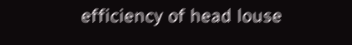efficiency of head louse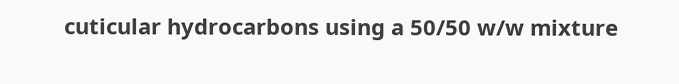cuticular hydrocarbons using a 50/50 w/w mixture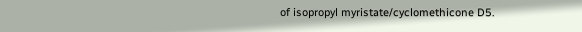of isopropyl myristate/cyclomethicone D5.